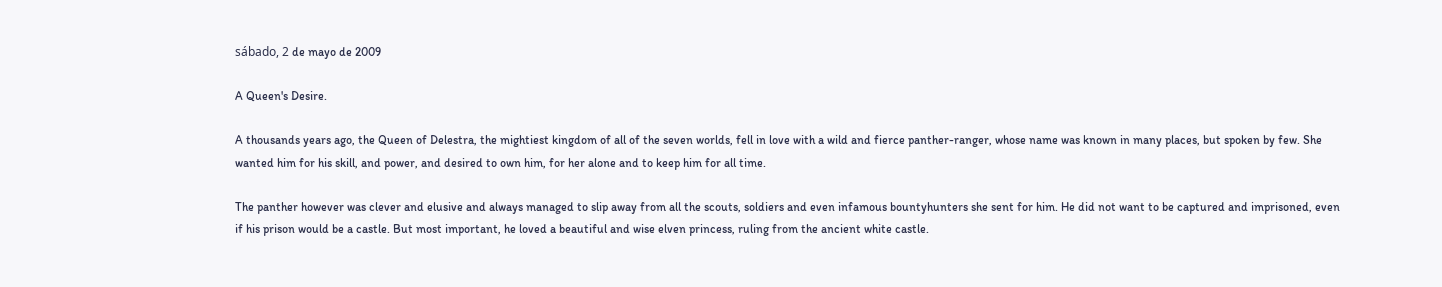sábado, 2 de mayo de 2009

A Queen's Desire.

A thousands years ago, the Queen of Delestra, the mightiest kingdom of all of the seven worlds, fell in love with a wild and fierce panther-ranger, whose name was known in many places, but spoken by few. She wanted him for his skill, and power, and desired to own him, for her alone and to keep him for all time.

The panther however was clever and elusive and always managed to slip away from all the scouts, soldiers and even infamous bountyhunters she sent for him. He did not want to be captured and imprisoned, even if his prison would be a castle. But most important, he loved a beautiful and wise elven princess, ruling from the ancient white castle.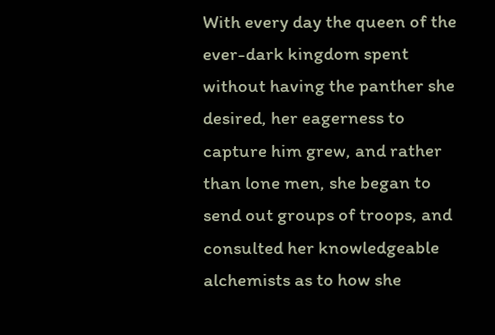With every day the queen of the ever-dark kingdom spent without having the panther she desired, her eagerness to capture him grew, and rather than lone men, she began to send out groups of troops, and consulted her knowledgeable alchemists as to how she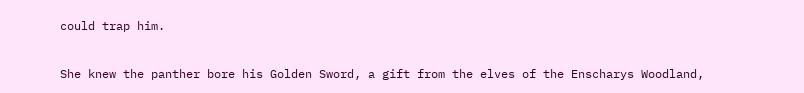could trap him.

She knew the panther bore his Golden Sword, a gift from the elves of the Enscharys Woodland,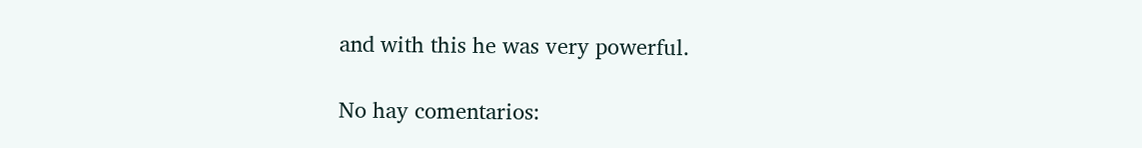and with this he was very powerful.

No hay comentarios: